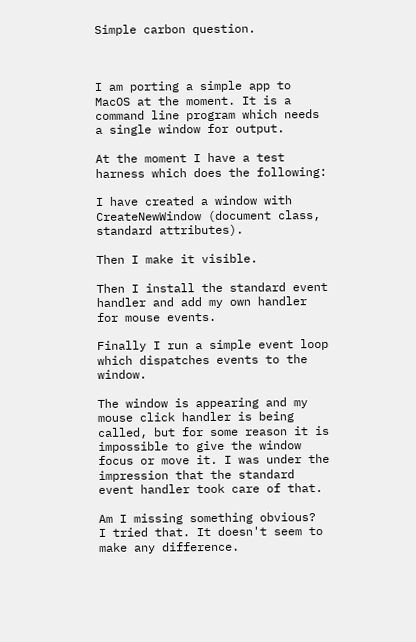Simple carbon question.



I am porting a simple app to MacOS at the moment. It is a command line program which needs a single window for output.

At the moment I have a test harness which does the following:

I have created a window with CreateNewWindow (document class, standard attributes).

Then I make it visible.

Then I install the standard event handler and add my own handler for mouse events.

Finally I run a simple event loop which dispatches events to the window.

The window is appearing and my mouse click handler is being called, but for some reason it is impossible to give the window focus or move it. I was under the impression that the standard event handler took care of that.

Am I missing something obvious?
I tried that. It doesn't seem to make any difference.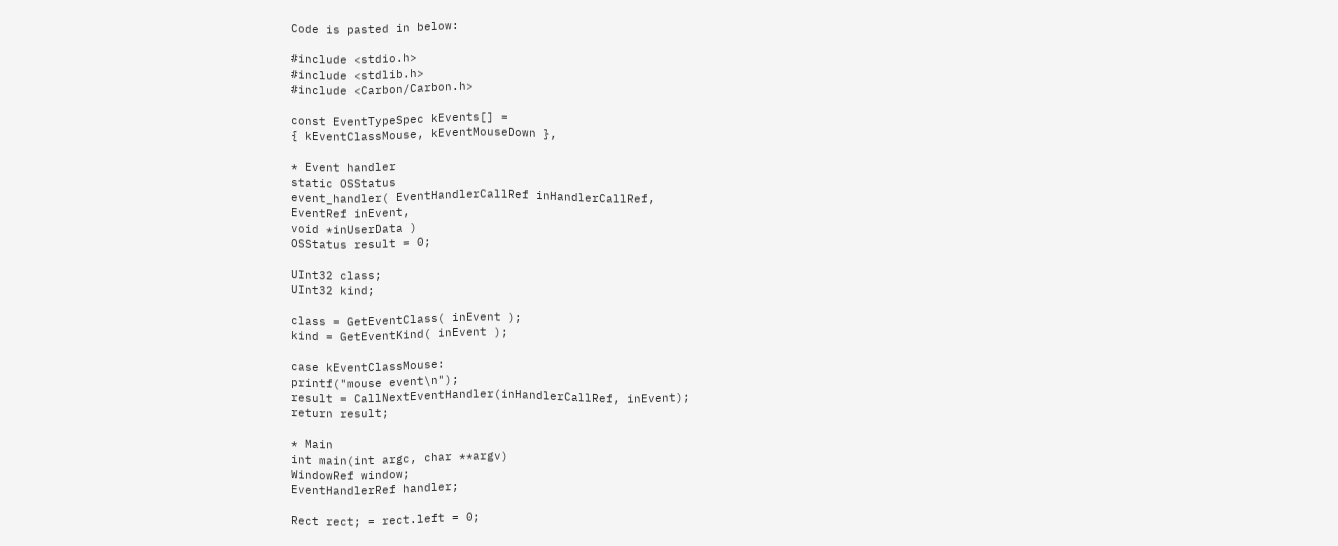Code is pasted in below:

#include <stdio.h>
#include <stdlib.h>
#include <Carbon/Carbon.h>

const EventTypeSpec kEvents[] =
{ kEventClassMouse, kEventMouseDown },

* Event handler
static OSStatus
event_handler( EventHandlerCallRef inHandlerCallRef,
EventRef inEvent,
void *inUserData )
OSStatus result = 0;

UInt32 class;
UInt32 kind;

class = GetEventClass( inEvent );
kind = GetEventKind( inEvent );

case kEventClassMouse:
printf("mouse event\n");
result = CallNextEventHandler(inHandlerCallRef, inEvent);
return result;

* Main
int main(int argc, char **argv)
WindowRef window;
EventHandlerRef handler;

Rect rect; = rect.left = 0;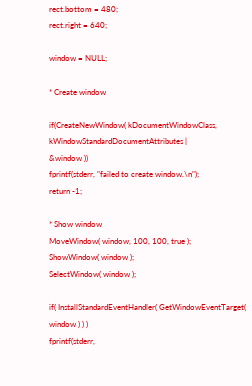rect.bottom = 480;
rect.right = 640;

window = NULL;

* Create window

if(CreateNewWindow( kDocumentWindowClass,
kWindowStandardDocumentAttributes |
&window ))
fprintf(stderr, "failed to create window.\n");
return -1;

* Show window
MoveWindow( window, 100, 100, true );
ShowWindow( window );
SelectWindow( window );

if( InstallStandardEventHandler( GetWindowEventTarget( window ) ) )
fprintf(stderr,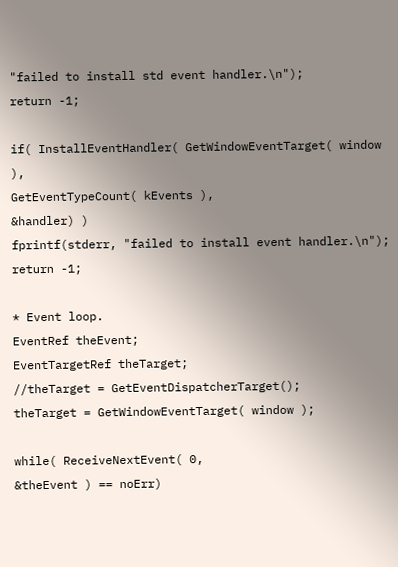"failed to install std event handler.\n");
return -1;

if( InstallEventHandler( GetWindowEventTarget( window ),
GetEventTypeCount( kEvents ),
&handler) )
fprintf(stderr, "failed to install event handler.\n");
return -1;

* Event loop.
EventRef theEvent;
EventTargetRef theTarget;
//theTarget = GetEventDispatcherTarget();
theTarget = GetWindowEventTarget( window );

while( ReceiveNextEvent( 0,
&theEvent ) == noErr)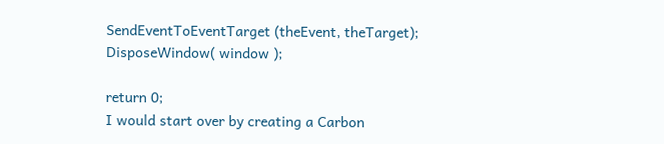SendEventToEventTarget (theEvent, theTarget);
DisposeWindow( window );

return 0;
I would start over by creating a Carbon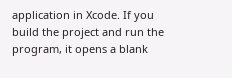application in Xcode. If you build the project and run the program, it opens a blank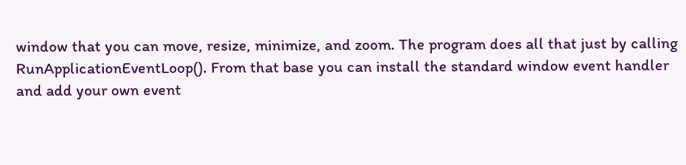window that you can move, resize, minimize, and zoom. The program does all that just by calling RunApplicationEventLoop(). From that base you can install the standard window event handler and add your own event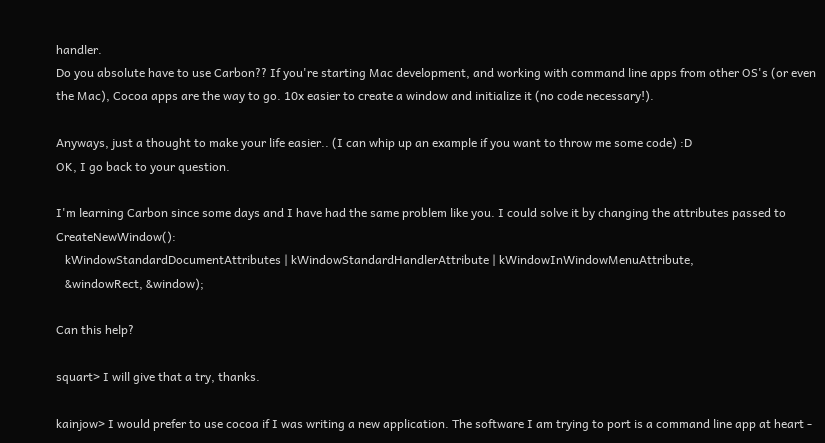handler.
Do you absolute have to use Carbon?? If you're starting Mac development, and working with command line apps from other OS's (or even the Mac), Cocoa apps are the way to go. 10x easier to create a window and initialize it (no code necessary!).

Anyways, just a thought to make your life easier.. (I can whip up an example if you want to throw me some code) :D
OK, I go back to your question.

I'm learning Carbon since some days and I have had the same problem like you. I could solve it by changing the attributes passed to CreateNewWindow():
   kWindowStandardDocumentAttributes | kWindowStandardHandlerAttribute | kWindowInWindowMenuAttribute,
   &windowRect, &window);

Can this help?

squart> I will give that a try, thanks.

kainjow> I would prefer to use cocoa if I was writing a new application. The software I am trying to port is a command line app at heart -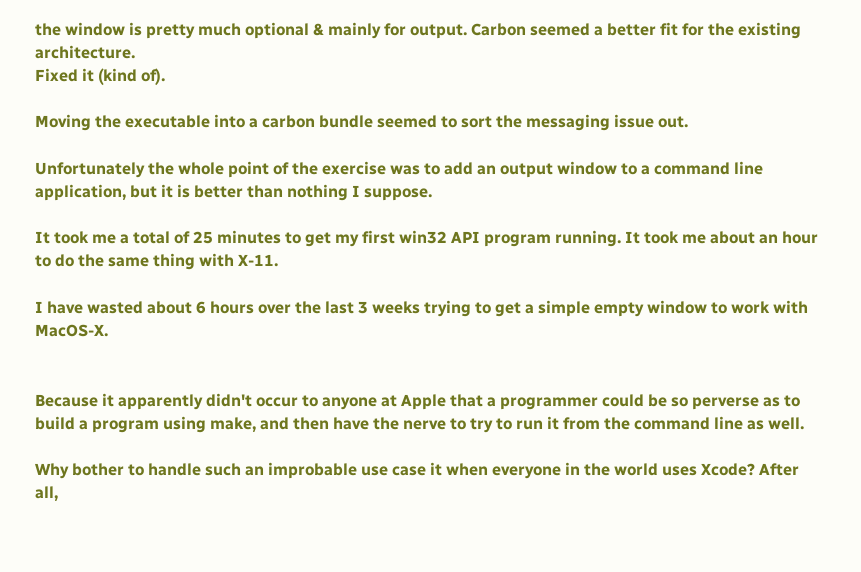the window is pretty much optional & mainly for output. Carbon seemed a better fit for the existing architecture.
Fixed it (kind of).

Moving the executable into a carbon bundle seemed to sort the messaging issue out.

Unfortunately the whole point of the exercise was to add an output window to a command line application, but it is better than nothing I suppose.

It took me a total of 25 minutes to get my first win32 API program running. It took me about an hour to do the same thing with X-11.

I have wasted about 6 hours over the last 3 weeks trying to get a simple empty window to work with MacOS-X.


Because it apparently didn't occur to anyone at Apple that a programmer could be so perverse as to build a program using make, and then have the nerve to try to run it from the command line as well.

Why bother to handle such an improbable use case it when everyone in the world uses Xcode? After all,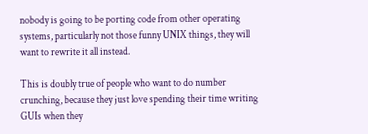nobody is going to be porting code from other operating systems, particularly not those funny UNIX things, they will want to rewrite it all instead.

This is doubly true of people who want to do number crunching, because they just love spending their time writing GUIs when they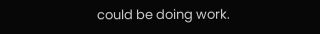could be doing work.